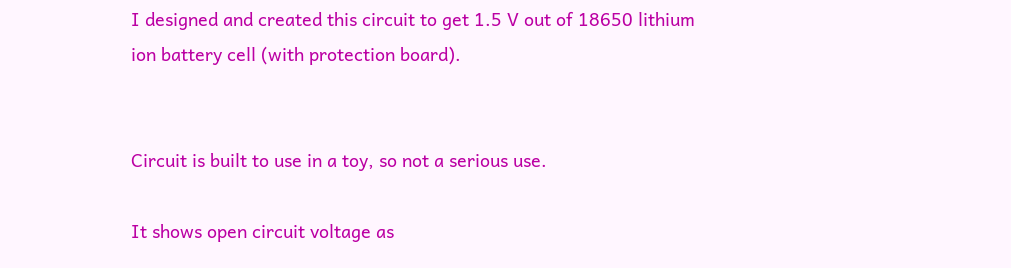I designed and created this circuit to get 1.5 V out of 18650 lithium ion battery cell (with protection board).


Circuit is built to use in a toy, so not a serious use.

It shows open circuit voltage as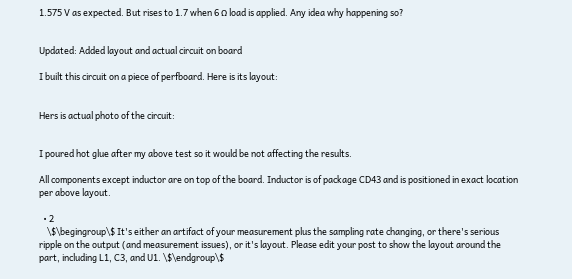1.575 V as expected. But rises to 1.7 when 6 Ω load is applied. Any idea why happening so?


Updated: Added layout and actual circuit on board

I built this circuit on a piece of perfboard. Here is its layout:


Hers is actual photo of the circuit:


I poured hot glue after my above test so it would be not affecting the results.

All components except inductor are on top of the board. Inductor is of package CD43 and is positioned in exact location per above layout.

  • 2
    \$\begingroup\$ It's either an artifact of your measurement plus the sampling rate changing, or there's serious ripple on the output (and measurement issues), or it's layout. Please edit your post to show the layout around the part, including L1, C3, and U1. \$\endgroup\$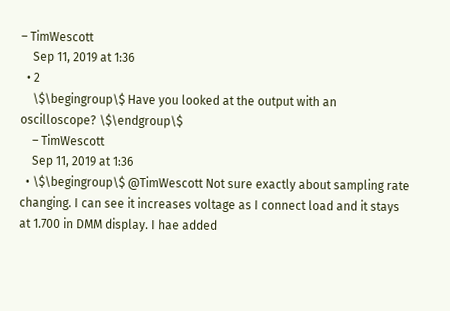– TimWescott
    Sep 11, 2019 at 1:36
  • 2
    \$\begingroup\$ Have you looked at the output with an oscilloscope? \$\endgroup\$
    – TimWescott
    Sep 11, 2019 at 1:36
  • \$\begingroup\$ @TimWescott Not sure exactly about sampling rate changing. I can see it increases voltage as I connect load and it stays at 1.700 in DMM display. I hae added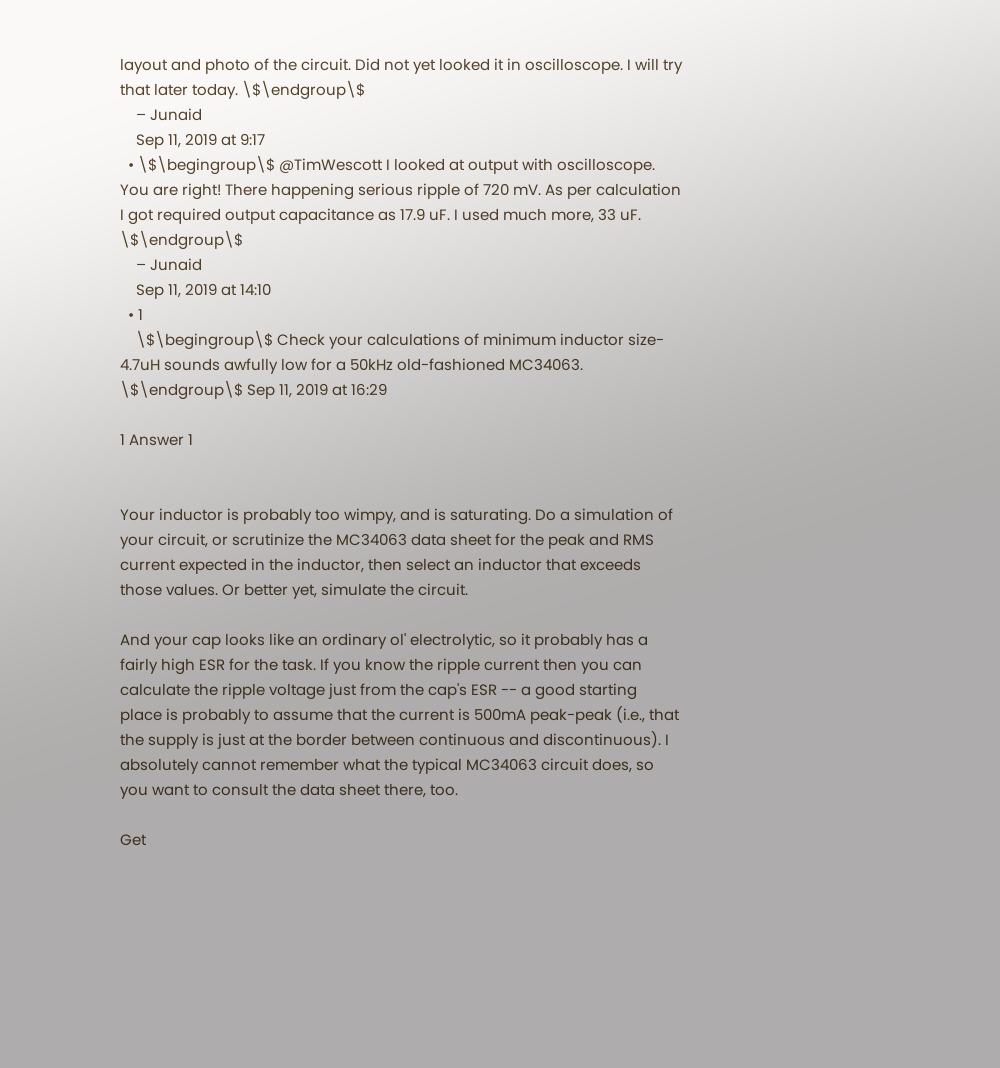layout and photo of the circuit. Did not yet looked it in oscilloscope. I will try that later today. \$\endgroup\$
    – Junaid
    Sep 11, 2019 at 9:17
  • \$\begingroup\$ @TimWescott I looked at output with oscilloscope. You are right! There happening serious ripple of 720 mV. As per calculation I got required output capacitance as 17.9 uF. I used much more, 33 uF. \$\endgroup\$
    – Junaid
    Sep 11, 2019 at 14:10
  • 1
    \$\begingroup\$ Check your calculations of minimum inductor size- 4.7uH sounds awfully low for a 50kHz old-fashioned MC34063. \$\endgroup\$ Sep 11, 2019 at 16:29

1 Answer 1


Your inductor is probably too wimpy, and is saturating. Do a simulation of your circuit, or scrutinize the MC34063 data sheet for the peak and RMS current expected in the inductor, then select an inductor that exceeds those values. Or better yet, simulate the circuit.

And your cap looks like an ordinary ol' electrolytic, so it probably has a fairly high ESR for the task. If you know the ripple current then you can calculate the ripple voltage just from the cap's ESR -- a good starting place is probably to assume that the current is 500mA peak-peak (i.e., that the supply is just at the border between continuous and discontinuous). I absolutely cannot remember what the typical MC34063 circuit does, so you want to consult the data sheet there, too.

Get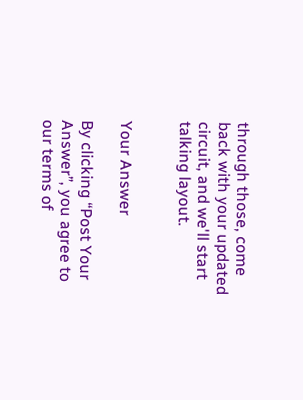through those, come back with your updated circuit, and we'll start talking layout.


Your Answer

By clicking “Post Your Answer”, you agree to our terms of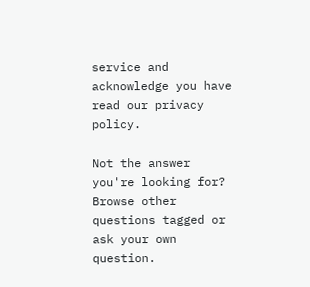service and acknowledge you have read our privacy policy.

Not the answer you're looking for? Browse other questions tagged or ask your own question.